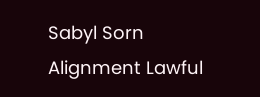Sabyl Sorn
Alignment Lawful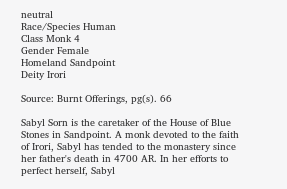neutral
Race/Species Human
Class Monk 4
Gender Female
Homeland Sandpoint
Deity Irori

Source: Burnt Offerings, pg(s). 66

Sabyl Sorn is the caretaker of the House of Blue Stones in Sandpoint. A monk devoted to the faith of Irori, Sabyl has tended to the monastery since her father's death in 4700 AR. In her efforts to perfect herself, Sabyl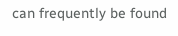can frequently be found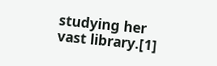studying her vast library.[1]